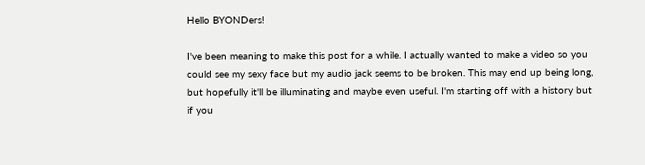Hello BYONDers!

I've been meaning to make this post for a while. I actually wanted to make a video so you could see my sexy face but my audio jack seems to be broken. This may end up being long, but hopefully it'll be illuminating and maybe even useful. I'm starting off with a history but if you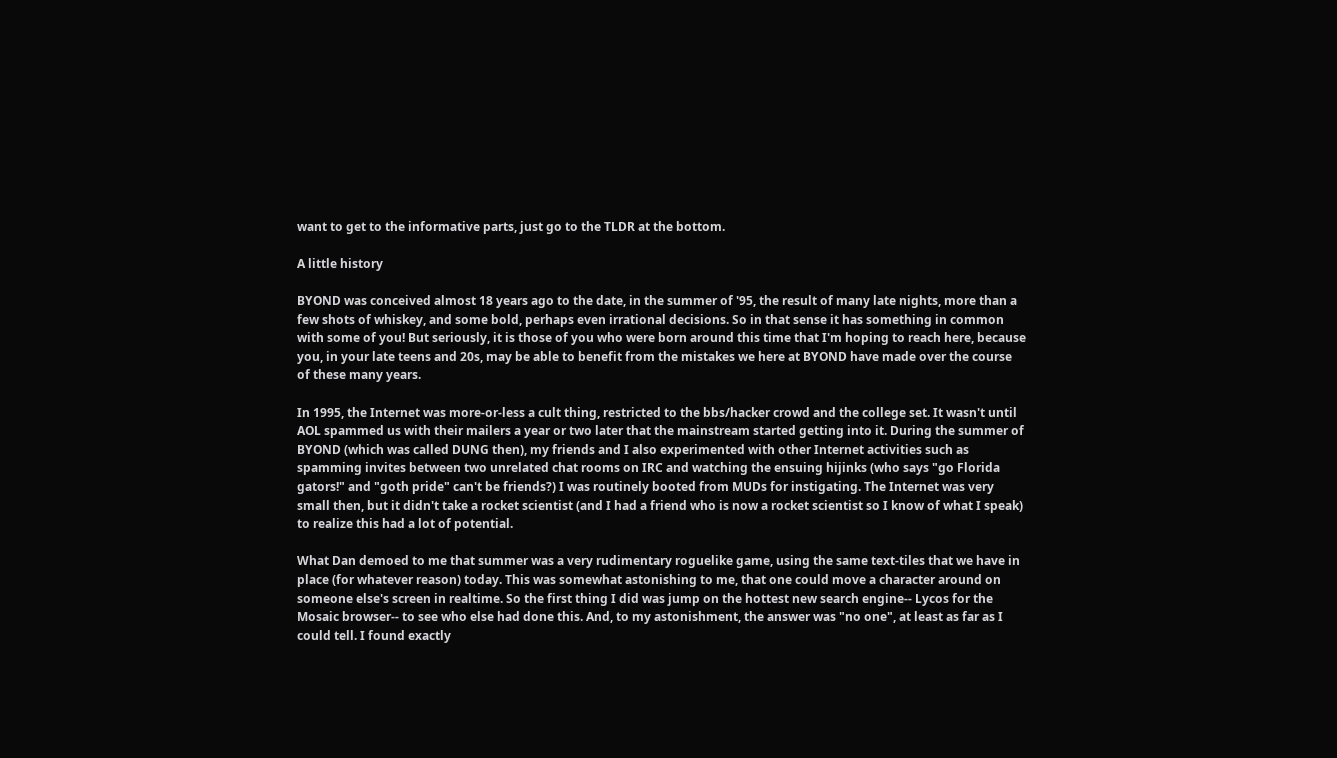want to get to the informative parts, just go to the TLDR at the bottom.

A little history

BYOND was conceived almost 18 years ago to the date, in the summer of '95, the result of many late nights, more than a few shots of whiskey, and some bold, perhaps even irrational decisions. So in that sense it has something in common with some of you! But seriously, it is those of you who were born around this time that I'm hoping to reach here, because you, in your late teens and 20s, may be able to benefit from the mistakes we here at BYOND have made over the course of these many years.

In 1995, the Internet was more-or-less a cult thing, restricted to the bbs/hacker crowd and the college set. It wasn't until AOL spammed us with their mailers a year or two later that the mainstream started getting into it. During the summer of BYOND (which was called DUNG then), my friends and I also experimented with other Internet activities such as spamming invites between two unrelated chat rooms on IRC and watching the ensuing hijinks (who says "go Florida gators!" and "goth pride" can't be friends?) I was routinely booted from MUDs for instigating. The Internet was very small then, but it didn't take a rocket scientist (and I had a friend who is now a rocket scientist so I know of what I speak) to realize this had a lot of potential.

What Dan demoed to me that summer was a very rudimentary roguelike game, using the same text-tiles that we have in place (for whatever reason) today. This was somewhat astonishing to me, that one could move a character around on someone else's screen in realtime. So the first thing I did was jump on the hottest new search engine-- Lycos for the Mosaic browser-- to see who else had done this. And, to my astonishment, the answer was "no one", at least as far as I could tell. I found exactly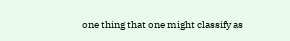one thing that one might classify as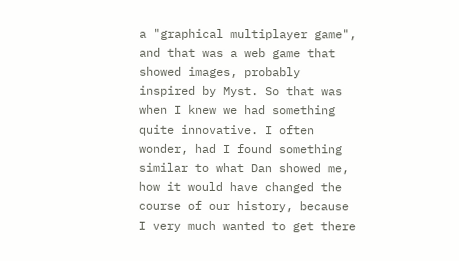a "graphical multiplayer game", and that was a web game that showed images, probably inspired by Myst. So that was when I knew we had something quite innovative. I often wonder, had I found something similar to what Dan showed me, how it would have changed the course of our history, because I very much wanted to get there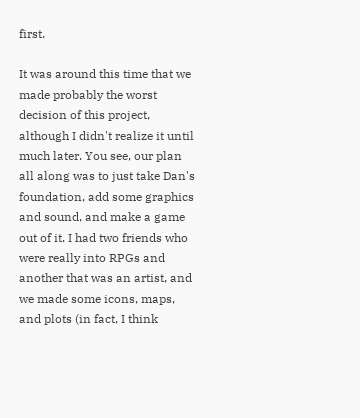first.

It was around this time that we made probably the worst decision of this project, although I didn't realize it until much later. You see, our plan all along was to just take Dan's foundation, add some graphics and sound, and make a game out of it. I had two friends who were really into RPGs and another that was an artist, and we made some icons, maps, and plots (in fact, I think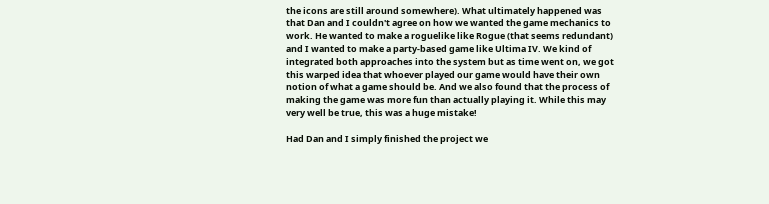the icons are still around somewhere). What ultimately happened was that Dan and I couldn't agree on how we wanted the game mechanics to work. He wanted to make a roguelike like Rogue (that seems redundant) and I wanted to make a party-based game like Ultima IV. We kind of integrated both approaches into the system but as time went on, we got this warped idea that whoever played our game would have their own notion of what a game should be. And we also found that the process of making the game was more fun than actually playing it. While this may very well be true, this was a huge mistake!

Had Dan and I simply finished the project we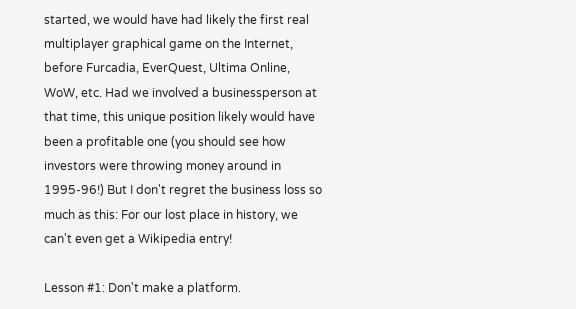started, we would have had likely the first real multiplayer graphical game on the Internet, before Furcadia, EverQuest, Ultima Online, WoW, etc. Had we involved a businessperson at that time, this unique position likely would have been a profitable one (you should see how investors were throwing money around in 1995-96!) But I don't regret the business loss so much as this: For our lost place in history, we can't even get a Wikipedia entry!

Lesson #1: Don't make a platform.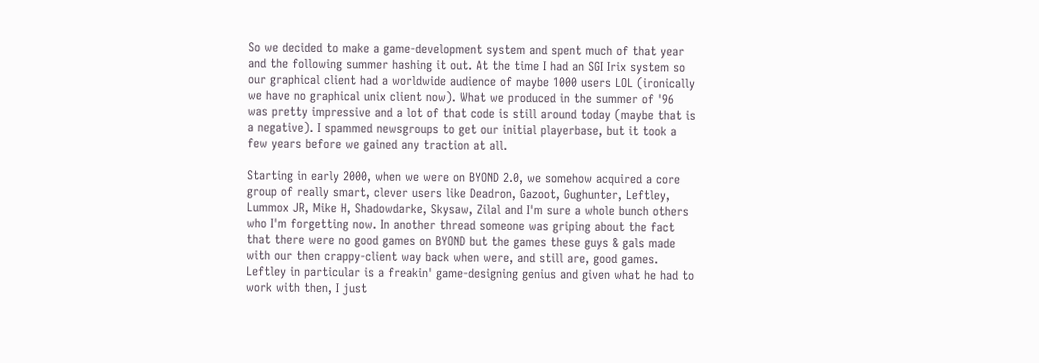So we decided to make a game-development system and spent much of that year and the following summer hashing it out. At the time I had an SGI Irix system so our graphical client had a worldwide audience of maybe 1000 users LOL (ironically we have no graphical unix client now). What we produced in the summer of '96 was pretty impressive and a lot of that code is still around today (maybe that is a negative). I spammed newsgroups to get our initial playerbase, but it took a few years before we gained any traction at all.

Starting in early 2000, when we were on BYOND 2.0, we somehow acquired a core group of really smart, clever users like Deadron, Gazoot, Gughunter, Leftley, Lummox JR, Mike H, Shadowdarke, Skysaw, Zilal and I'm sure a whole bunch others who I'm forgetting now. In another thread someone was griping about the fact that there were no good games on BYOND but the games these guys & gals made with our then crappy-client way back when were, and still are, good games. Leftley in particular is a freakin' game-designing genius and given what he had to work with then, I just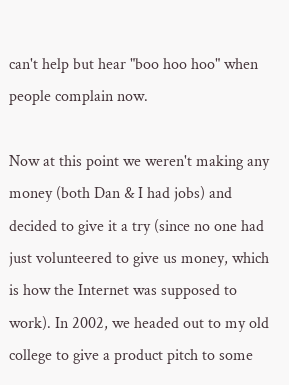can't help but hear "boo hoo hoo" when people complain now.

Now at this point we weren't making any money (both Dan & I had jobs) and decided to give it a try (since no one had just volunteered to give us money, which is how the Internet was supposed to work). In 2002, we headed out to my old college to give a product pitch to some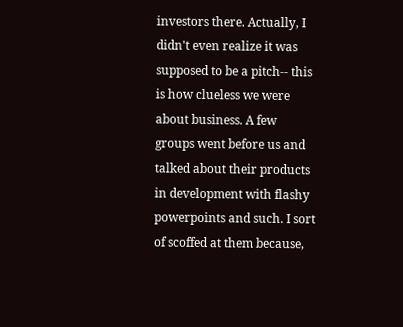investors there. Actually, I didn't even realize it was supposed to be a pitch-- this is how clueless we were about business. A few groups went before us and talked about their products in development with flashy powerpoints and such. I sort of scoffed at them because,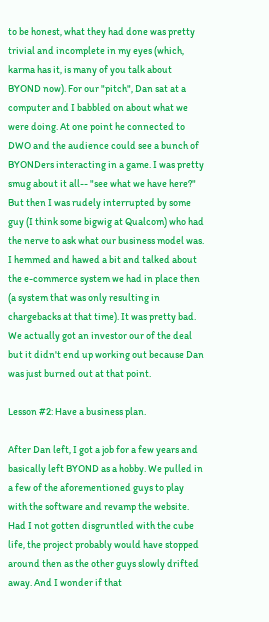to be honest, what they had done was pretty trivial and incomplete in my eyes (which, karma has it, is many of you talk about BYOND now). For our "pitch", Dan sat at a computer and I babbled on about what we were doing. At one point he connected to DWO and the audience could see a bunch of BYONDers interacting in a game. I was pretty smug about it all-- "see what we have here?" But then I was rudely interrupted by some guy (I think some bigwig at Qualcom) who had the nerve to ask what our business model was. I hemmed and hawed a bit and talked about the e-commerce system we had in place then (a system that was only resulting in chargebacks at that time). It was pretty bad. We actually got an investor our of the deal but it didn't end up working out because Dan was just burned out at that point.

Lesson #2: Have a business plan.

After Dan left, I got a job for a few years and basically left BYOND as a hobby. We pulled in a few of the aforementioned guys to play with the software and revamp the website. Had I not gotten disgruntled with the cube life, the project probably would have stopped around then as the other guys slowly drifted away. And I wonder if that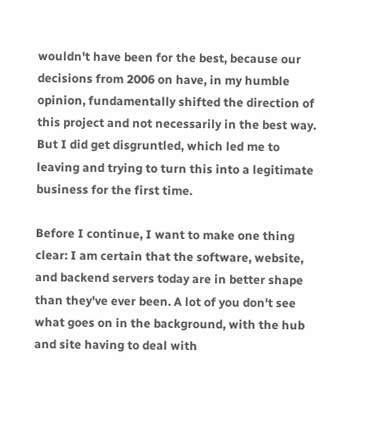wouldn't have been for the best, because our decisions from 2006 on have, in my humble opinion, fundamentally shifted the direction of this project and not necessarily in the best way. But I did get disgruntled, which led me to leaving and trying to turn this into a legitimate business for the first time.

Before I continue, I want to make one thing clear: I am certain that the software, website, and backend servers today are in better shape than they've ever been. A lot of you don't see what goes on in the background, with the hub and site having to deal with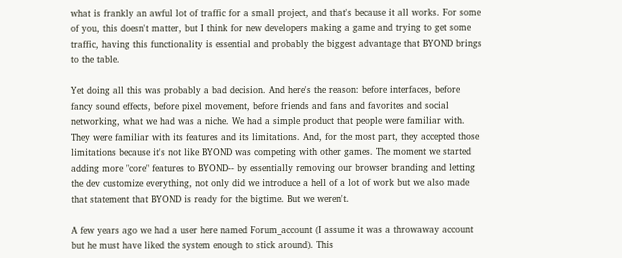what is frankly an awful lot of traffic for a small project, and that's because it all works. For some of you, this doesn't matter, but I think for new developers making a game and trying to get some traffic, having this functionality is essential and probably the biggest advantage that BYOND brings to the table.

Yet doing all this was probably a bad decision. And here's the reason: before interfaces, before fancy sound effects, before pixel movement, before friends and fans and favorites and social networking, what we had was a niche. We had a simple product that people were familiar with. They were familiar with its features and its limitations. And, for the most part, they accepted those limitations because it's not like BYOND was competing with other games. The moment we started adding more "core" features to BYOND-- by essentially removing our browser branding and letting the dev customize everything, not only did we introduce a hell of a lot of work but we also made that statement that BYOND is ready for the bigtime. But we weren't.

A few years ago we had a user here named Forum_account (I assume it was a throwaway account but he must have liked the system enough to stick around). This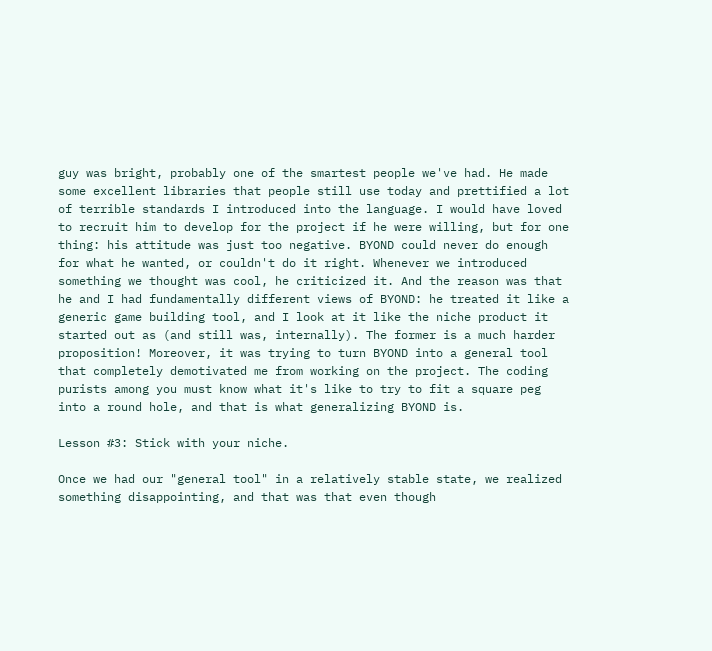guy was bright, probably one of the smartest people we've had. He made some excellent libraries that people still use today and prettified a lot of terrible standards I introduced into the language. I would have loved to recruit him to develop for the project if he were willing, but for one thing: his attitude was just too negative. BYOND could never do enough for what he wanted, or couldn't do it right. Whenever we introduced something we thought was cool, he criticized it. And the reason was that he and I had fundamentally different views of BYOND: he treated it like a generic game building tool, and I look at it like the niche product it started out as (and still was, internally). The former is a much harder proposition! Moreover, it was trying to turn BYOND into a general tool that completely demotivated me from working on the project. The coding purists among you must know what it's like to try to fit a square peg into a round hole, and that is what generalizing BYOND is.

Lesson #3: Stick with your niche.

Once we had our "general tool" in a relatively stable state, we realized something disappointing, and that was that even though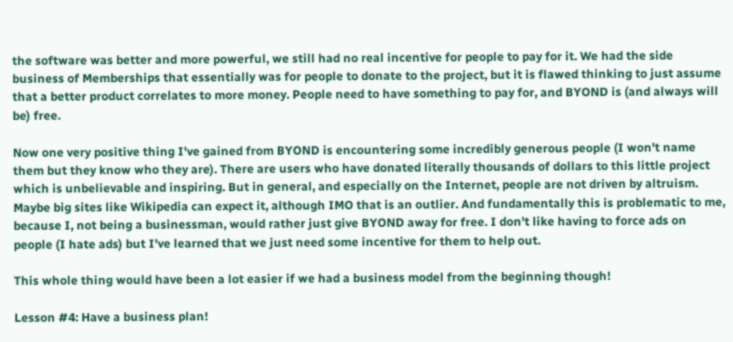the software was better and more powerful, we still had no real incentive for people to pay for it. We had the side business of Memberships that essentially was for people to donate to the project, but it is flawed thinking to just assume that a better product correlates to more money. People need to have something to pay for, and BYOND is (and always will be) free.

Now one very positive thing I've gained from BYOND is encountering some incredibly generous people (I won't name them but they know who they are). There are users who have donated literally thousands of dollars to this little project which is unbelievable and inspiring. But in general, and especially on the Internet, people are not driven by altruism. Maybe big sites like Wikipedia can expect it, although IMO that is an outlier. And fundamentally this is problematic to me, because I, not being a businessman, would rather just give BYOND away for free. I don't like having to force ads on people (I hate ads) but I've learned that we just need some incentive for them to help out.

This whole thing would have been a lot easier if we had a business model from the beginning though!

Lesson #4: Have a business plan!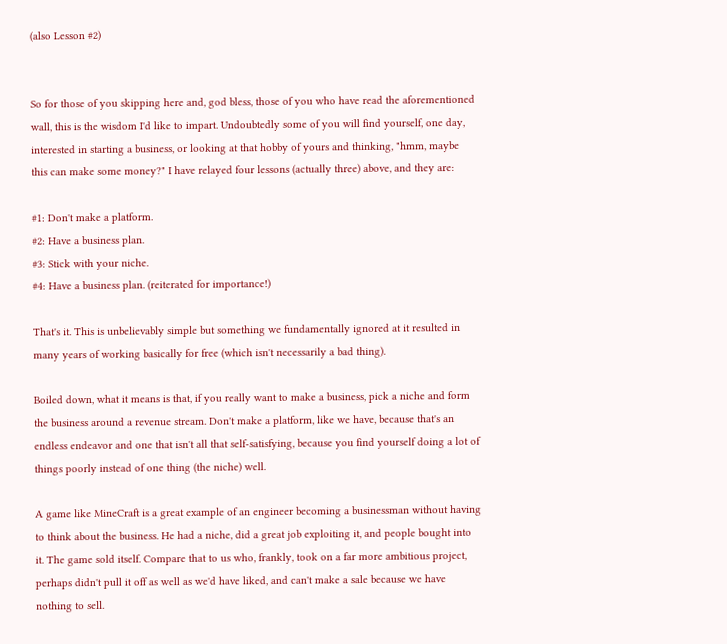(also Lesson #2)


So for those of you skipping here and, god bless, those of you who have read the aforementioned wall, this is the wisdom I'd like to impart. Undoubtedly some of you will find yourself, one day, interested in starting a business, or looking at that hobby of yours and thinking, "hmm, maybe this can make some money?" I have relayed four lessons (actually three) above, and they are:

#1: Don't make a platform.
#2: Have a business plan.
#3: Stick with your niche.
#4: Have a business plan. (reiterated for importance!)

That's it. This is unbelievably simple but something we fundamentally ignored at it resulted in many years of working basically for free (which isn't necessarily a bad thing).

Boiled down, what it means is that, if you really want to make a business, pick a niche and form the business around a revenue stream. Don't make a platform, like we have, because that's an endless endeavor and one that isn't all that self-satisfying, because you find yourself doing a lot of things poorly instead of one thing (the niche) well.

A game like MineCraft is a great example of an engineer becoming a businessman without having to think about the business. He had a niche, did a great job exploiting it, and people bought into it. The game sold itself. Compare that to us who, frankly, took on a far more ambitious project, perhaps didn't pull it off as well as we'd have liked, and can't make a sale because we have nothing to sell.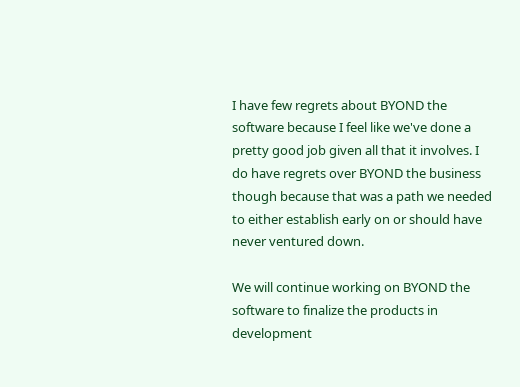I have few regrets about BYOND the software because I feel like we've done a pretty good job given all that it involves. I do have regrets over BYOND the business though because that was a path we needed to either establish early on or should have never ventured down.

We will continue working on BYOND the software to finalize the products in development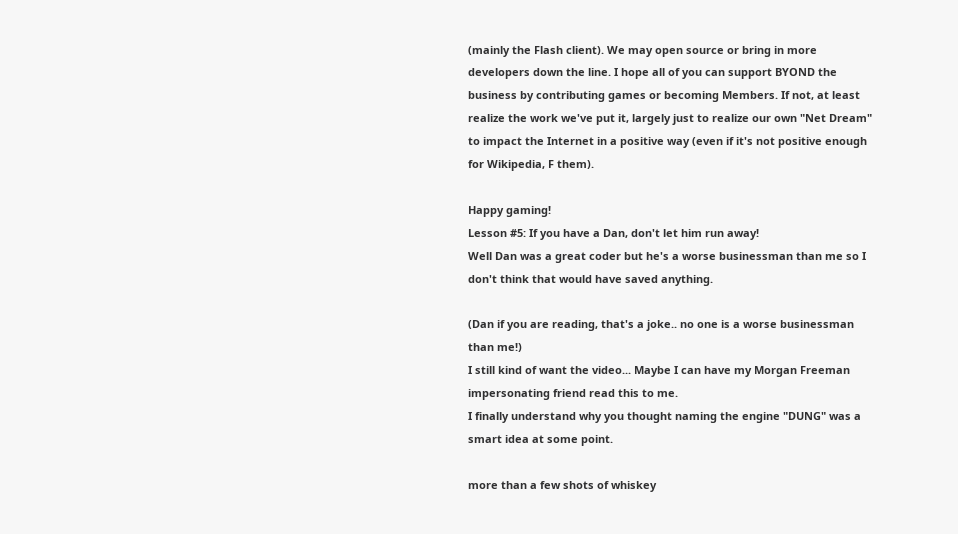(mainly the Flash client). We may open source or bring in more developers down the line. I hope all of you can support BYOND the business by contributing games or becoming Members. If not, at least realize the work we've put it, largely just to realize our own "Net Dream" to impact the Internet in a positive way (even if it's not positive enough for Wikipedia, F them).

Happy gaming!
Lesson #5: If you have a Dan, don't let him run away!
Well Dan was a great coder but he's a worse businessman than me so I don't think that would have saved anything.

(Dan if you are reading, that's a joke.. no one is a worse businessman than me!)
I still kind of want the video... Maybe I can have my Morgan Freeman impersonating friend read this to me.
I finally understand why you thought naming the engine "DUNG" was a smart idea at some point.

more than a few shots of whiskey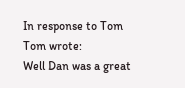In response to Tom
Tom wrote:
Well Dan was a great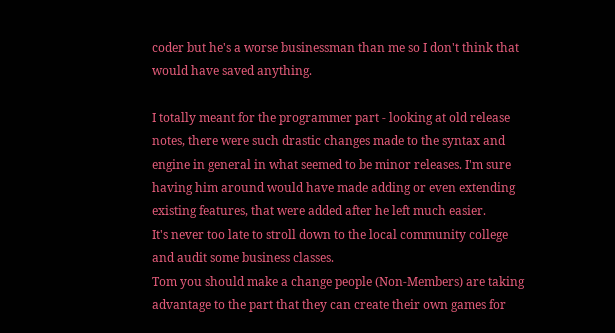coder but he's a worse businessman than me so I don't think that would have saved anything.

I totally meant for the programmer part - looking at old release notes, there were such drastic changes made to the syntax and engine in general in what seemed to be minor releases. I'm sure having him around would have made adding or even extending existing features, that were added after he left much easier.
It's never too late to stroll down to the local community college and audit some business classes.
Tom you should make a change people (Non-Members) are taking advantage to the part that they can create their own games for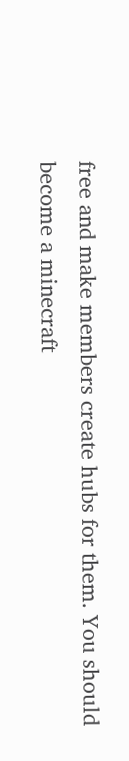free and make members create hubs for them. You should become a minecraft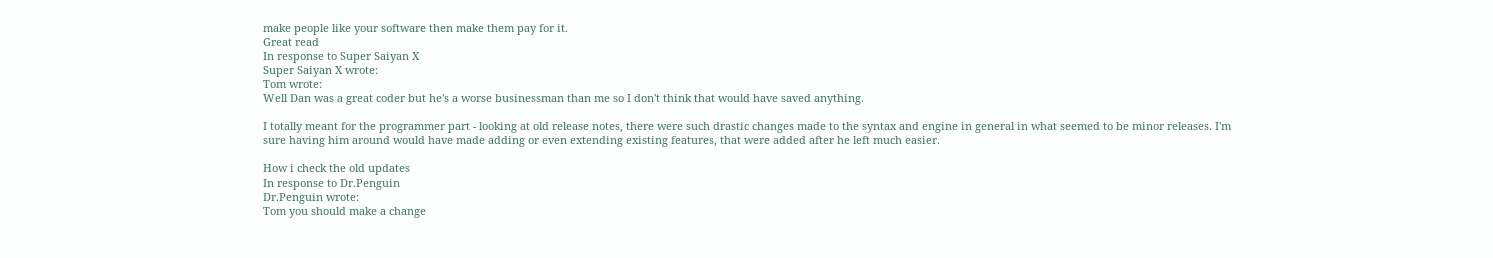make people like your software then make them pay for it.
Great read
In response to Super Saiyan X
Super Saiyan X wrote:
Tom wrote:
Well Dan was a great coder but he's a worse businessman than me so I don't think that would have saved anything.

I totally meant for the programmer part - looking at old release notes, there were such drastic changes made to the syntax and engine in general in what seemed to be minor releases. I'm sure having him around would have made adding or even extending existing features, that were added after he left much easier.

How i check the old updates
In response to Dr.Penguin
Dr.Penguin wrote:
Tom you should make a change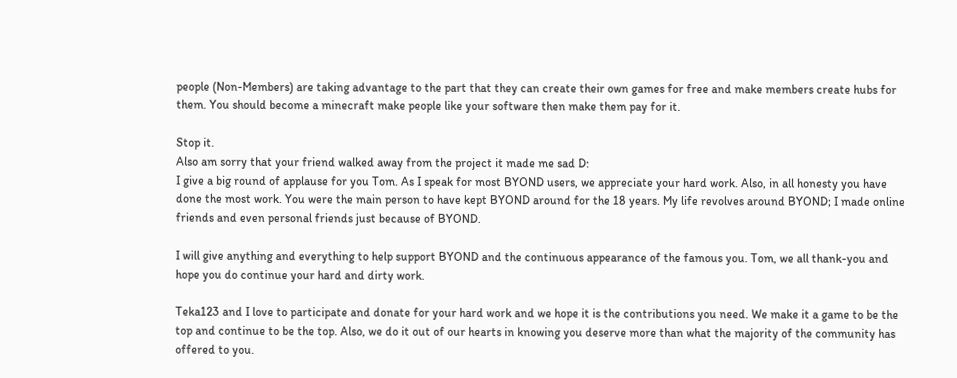people (Non-Members) are taking advantage to the part that they can create their own games for free and make members create hubs for them. You should become a minecraft make people like your software then make them pay for it.

Stop it.
Also am sorry that your friend walked away from the project it made me sad D:
I give a big round of applause for you Tom. As I speak for most BYOND users, we appreciate your hard work. Also, in all honesty you have done the most work. You were the main person to have kept BYOND around for the 18 years. My life revolves around BYOND; I made online friends and even personal friends just because of BYOND.

I will give anything and everything to help support BYOND and the continuous appearance of the famous you. Tom, we all thank-you and hope you do continue your hard and dirty work.

Teka123 and I love to participate and donate for your hard work and we hope it is the contributions you need. We make it a game to be the top and continue to be the top. Also, we do it out of our hearts in knowing you deserve more than what the majority of the community has offered to you.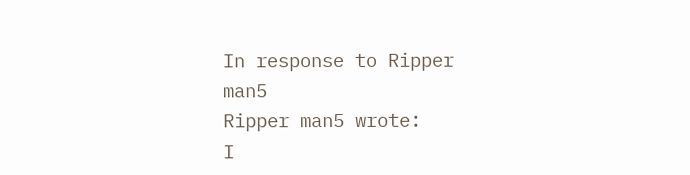In response to Ripper man5
Ripper man5 wrote:
I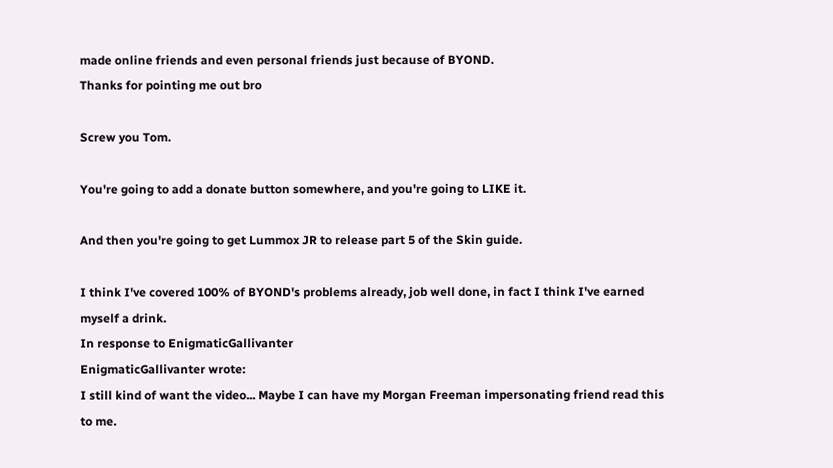made online friends and even personal friends just because of BYOND.
Thanks for pointing me out bro

Screw you Tom.

You're going to add a donate button somewhere, and you're going to LIKE it.

And then you're going to get Lummox JR to release part 5 of the Skin guide.

I think I've covered 100% of BYOND's problems already, job well done, in fact I think I've earned myself a drink.
In response to EnigmaticGallivanter
EnigmaticGallivanter wrote:
I still kind of want the video... Maybe I can have my Morgan Freeman impersonating friend read this to me.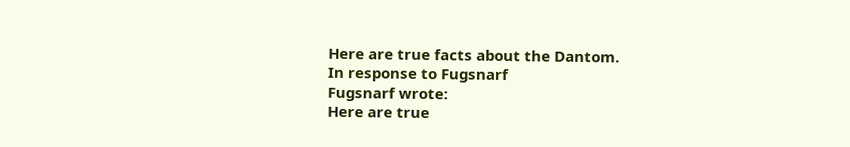Here are true facts about the Dantom.
In response to Fugsnarf
Fugsnarf wrote:
Here are true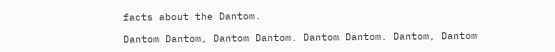facts about the Dantom.

Dantom Dantom, Dantom Dantom. Dantom Dantom. Dantom, Dantom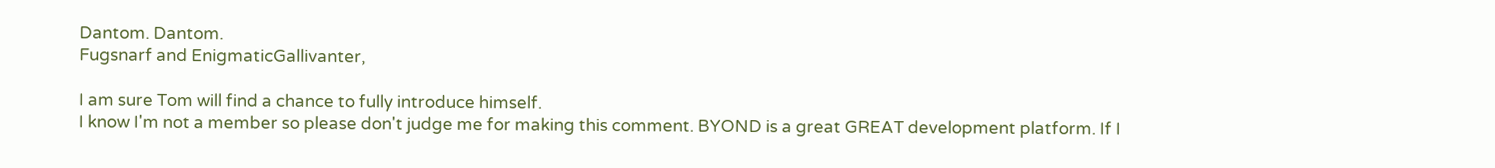Dantom. Dantom.
Fugsnarf and EnigmaticGallivanter,

I am sure Tom will find a chance to fully introduce himself.
I know I'm not a member so please don't judge me for making this comment. BYOND is a great GREAT development platform. If I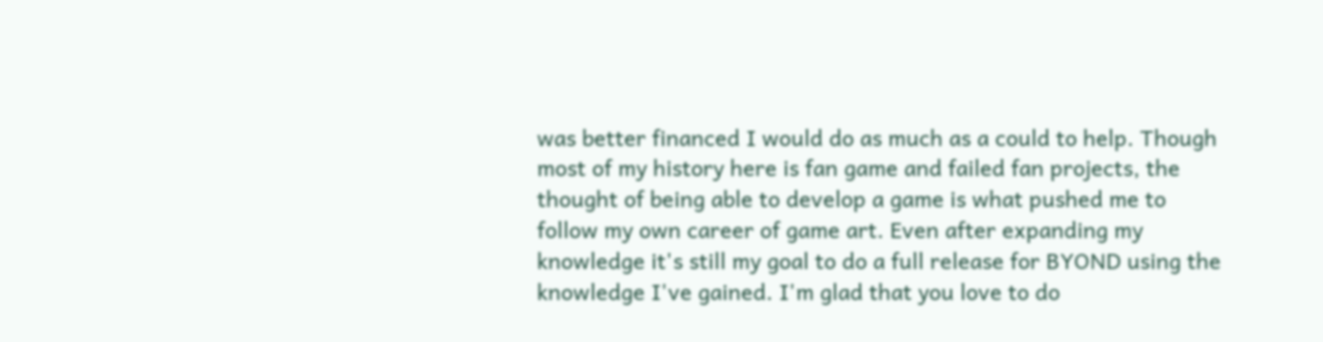was better financed I would do as much as a could to help. Though most of my history here is fan game and failed fan projects, the thought of being able to develop a game is what pushed me to follow my own career of game art. Even after expanding my knowledge it's still my goal to do a full release for BYOND using the knowledge I've gained. I'm glad that you love to do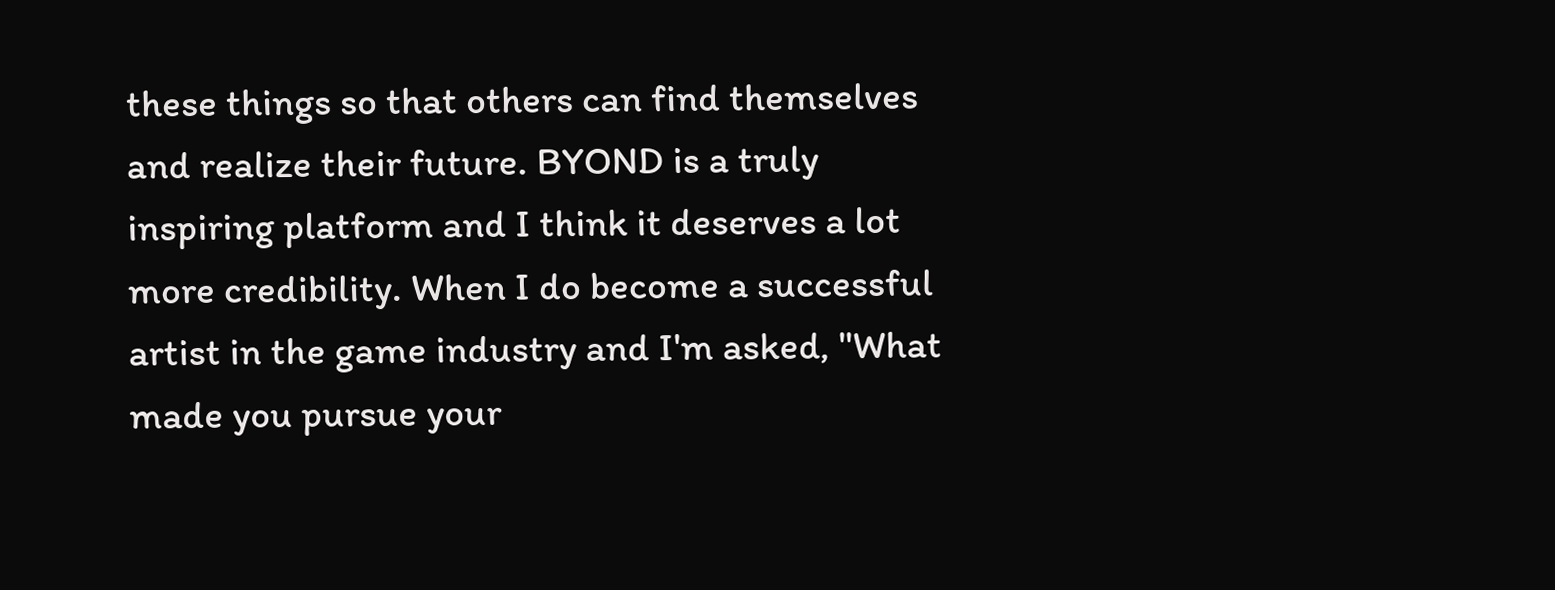these things so that others can find themselves and realize their future. BYOND is a truly inspiring platform and I think it deserves a lot more credibility. When I do become a successful artist in the game industry and I'm asked, "What made you pursue your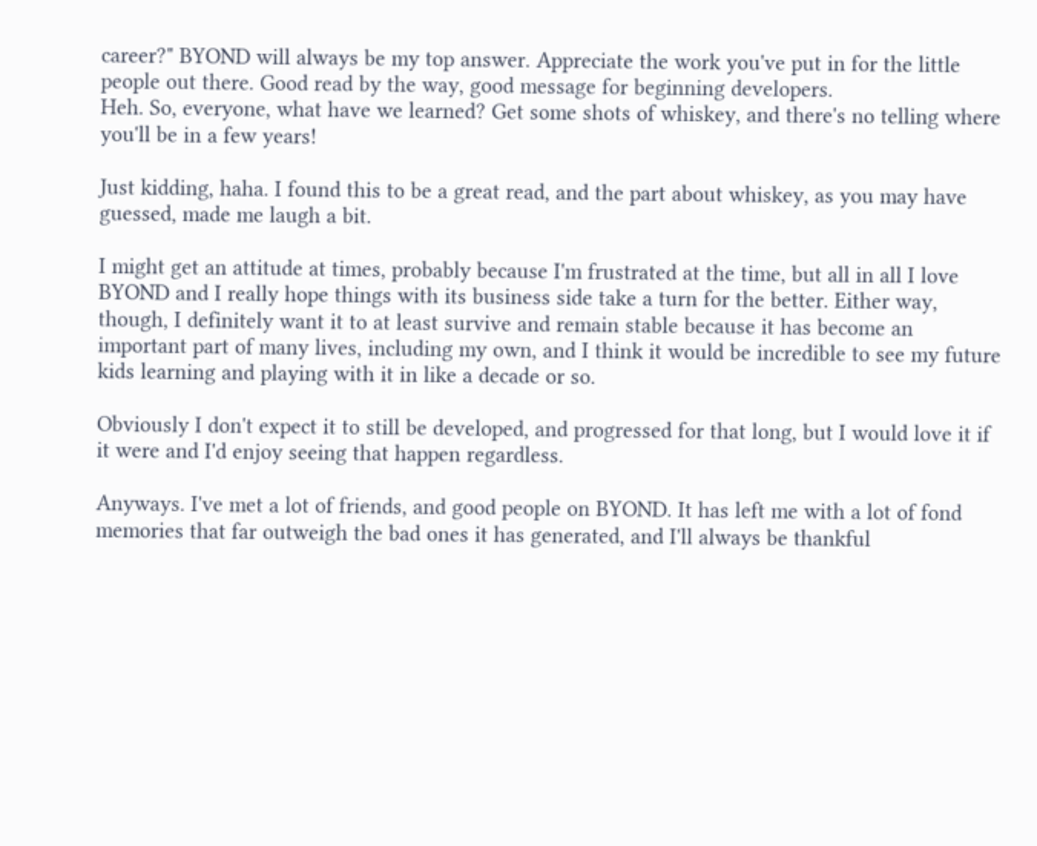career?" BYOND will always be my top answer. Appreciate the work you've put in for the little people out there. Good read by the way, good message for beginning developers.
Heh. So, everyone, what have we learned? Get some shots of whiskey, and there's no telling where you'll be in a few years!

Just kidding, haha. I found this to be a great read, and the part about whiskey, as you may have guessed, made me laugh a bit.

I might get an attitude at times, probably because I'm frustrated at the time, but all in all I love BYOND and I really hope things with its business side take a turn for the better. Either way, though, I definitely want it to at least survive and remain stable because it has become an important part of many lives, including my own, and I think it would be incredible to see my future kids learning and playing with it in like a decade or so.

Obviously I don't expect it to still be developed, and progressed for that long, but I would love it if it were and I'd enjoy seeing that happen regardless.

Anyways. I've met a lot of friends, and good people on BYOND. It has left me with a lot of fond memories that far outweigh the bad ones it has generated, and I'll always be thankful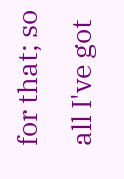for that; so all I've got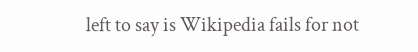left to say is Wikipedia fails for not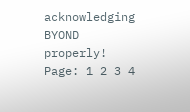acknowledging BYOND properly!
Page: 1 2 3 4